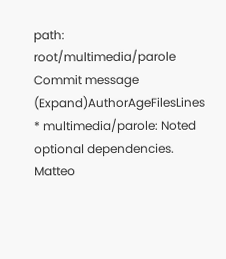path: root/multimedia/parole
Commit message (Expand)AuthorAgeFilesLines
* multimedia/parole: Noted optional dependencies. Matteo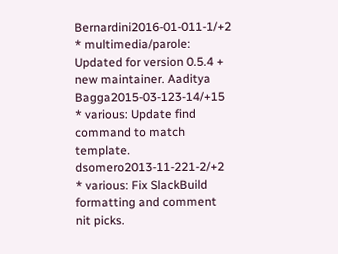Bernardini2016-01-011-1/+2
* multimedia/parole: Updated for version 0.5.4 + new maintainer. Aaditya Bagga2015-03-123-14/+15
* various: Update find command to match template. dsomero2013-11-221-2/+2
* various: Fix SlackBuild formatting and comment nit picks.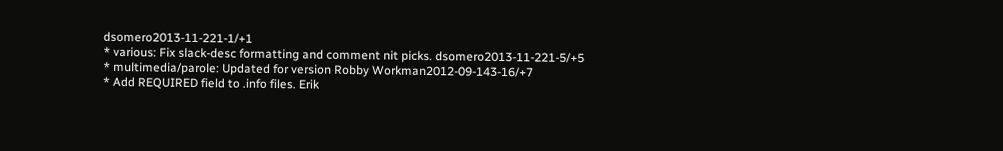dsomero2013-11-221-1/+1
* various: Fix slack-desc formatting and comment nit picks. dsomero2013-11-221-5/+5
* multimedia/parole: Updated for version Robby Workman2012-09-143-16/+7
* Add REQUIRED field to .info files. Erik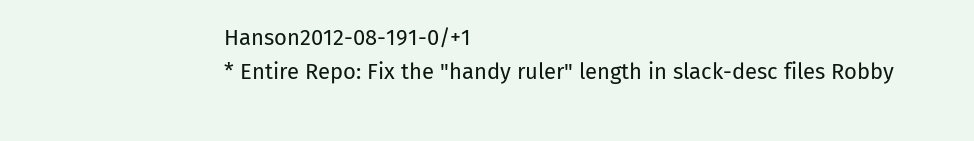Hanson2012-08-191-0/+1
* Entire Repo: Fix the "handy ruler" length in slack-desc files Robby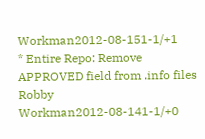Workman2012-08-151-1/+1
* Entire Repo: Remove APPROVED field from .info files Robby Workman2012-08-141-1/+0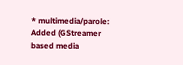* multimedia/parole: Added (GStreamer based media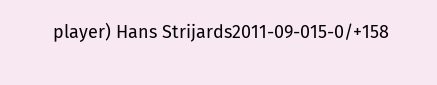player) Hans Strijards2011-09-015-0/+158